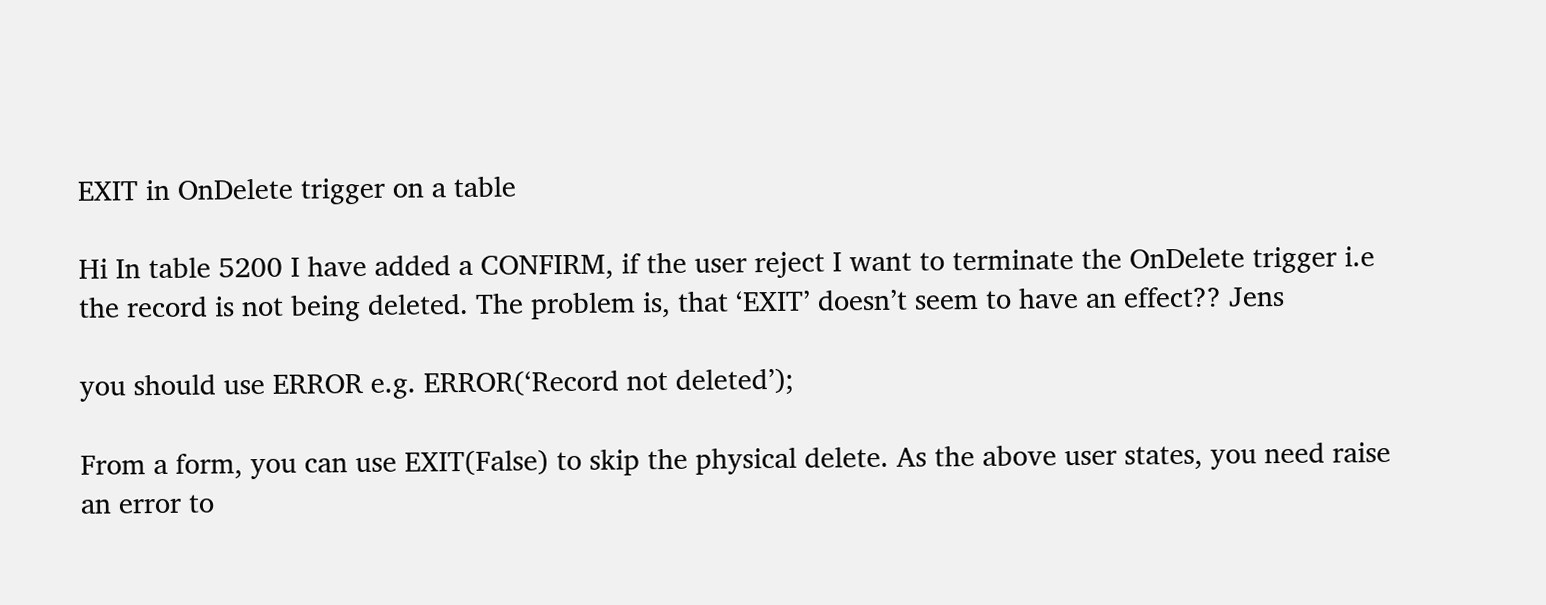EXIT in OnDelete trigger on a table

Hi In table 5200 I have added a CONFIRM, if the user reject I want to terminate the OnDelete trigger i.e the record is not being deleted. The problem is, that ‘EXIT’ doesn’t seem to have an effect?? Jens

you should use ERROR e.g. ERROR(‘Record not deleted’);

From a form, you can use EXIT(False) to skip the physical delete. As the above user states, you need raise an error to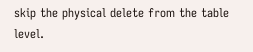skip the physical delete from the table level.